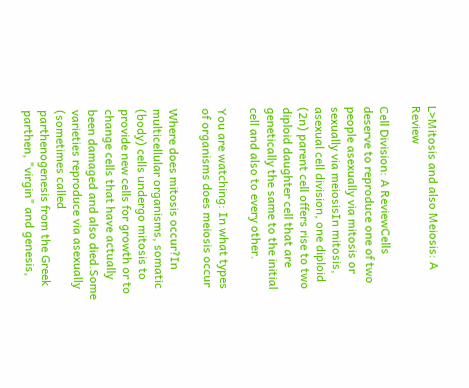L>Mitosis and also Meiosis: A Review

Cell Division: A ReviewCells deserve to reproduce one of two people asexually via mitosis or sexually via meiosisIn mitosis, asexual cell division, one diploid (2n) parent cell offers rise to two diploid daughter cell that are genetically the same to the initial cell and also to every other.

You are watching: In what types of organisms does meiosis occur

Where does mitosis occur?In multicellular organisms, somatic (body) cells undergo mitosis to provide new cells for growth or to change cells that have actually been damaged and also died.Some varieties reproduce via asexually (sometimes called parthenogenesis from the Greek parthen, "virgin" and genesis,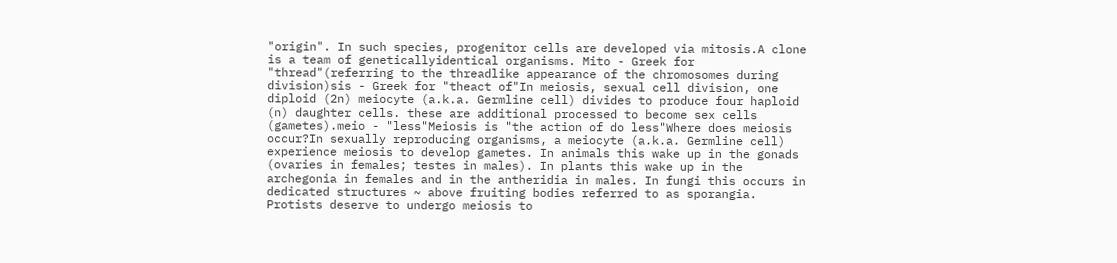"origin". In such species, progenitor cells are developed via mitosis.A clone is a team of geneticallyidentical organisms. Mito - Greek for "thread"(referring to the threadlike appearance of the chromosomes during division)sis - Greek for "theact of"In meiosis, sexual cell division, one diploid (2n) meiocyte (a.k.a. Germline cell) divides to produce four haploid (n) daughter cells. these are additional processed to become sex cells (gametes).meio - "less"Meiosis is "the action of do less"Where does meiosis occur?In sexually reproducing organisms, a meiocyte (a.k.a. Germline cell) experience meiosis to develop gametes. In animals this wake up in the gonads (ovaries in females; testes in males). In plants this wake up in the archegonia in females and in the antheridia in males. In fungi this occurs in dedicated structures ~ above fruiting bodies referred to as sporangia. Protists deserve to undergo meiosis to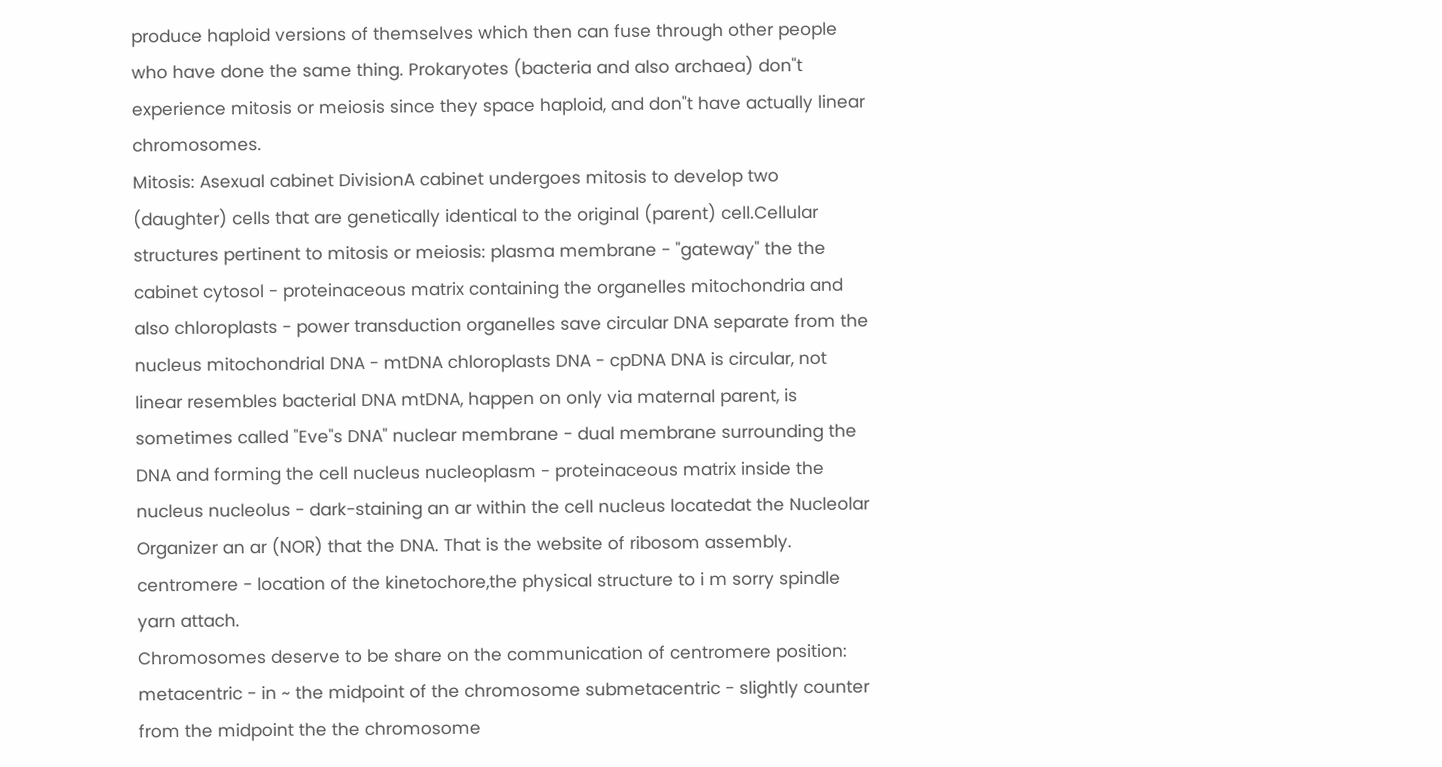produce haploid versions of themselves which then can fuse through other people who have done the same thing. Prokaryotes (bacteria and also archaea) don"t experience mitosis or meiosis since they space haploid, and don"t have actually linear chromosomes.
Mitosis: Asexual cabinet DivisionA cabinet undergoes mitosis to develop two (daughter) cells that are genetically identical to the original (parent) cell.Cellular structures pertinent to mitosis or meiosis: plasma membrane - "gateway" the the cabinet cytosol - proteinaceous matrix containing the organelles mitochondria and also chloroplasts - power transduction organelles save circular DNA separate from the nucleus mitochondrial DNA - mtDNA chloroplasts DNA - cpDNA DNA is circular, not linear resembles bacterial DNA mtDNA, happen on only via maternal parent, is sometimes called "Eve"s DNA" nuclear membrane - dual membrane surrounding the DNA and forming the cell nucleus nucleoplasm - proteinaceous matrix inside the nucleus nucleolus - dark-staining an ar within the cell nucleus locatedat the Nucleolar Organizer an ar (NOR) that the DNA. That is the website of ribosom assembly. centromere - location of the kinetochore,the physical structure to i m sorry spindle yarn attach.
Chromosomes deserve to be share on the communication of centromere position: metacentric - in ~ the midpoint of the chromosome submetacentric - slightly counter from the midpoint the the chromosome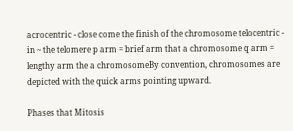acrocentric - close come the finish of the chromosome telocentric - in ~ the telomere p arm = brief arm that a chromosome q arm = lengthy arm the a chromosomeBy convention, chromosomes are depicted with the quick arms pointing upward.

Phases that Mitosis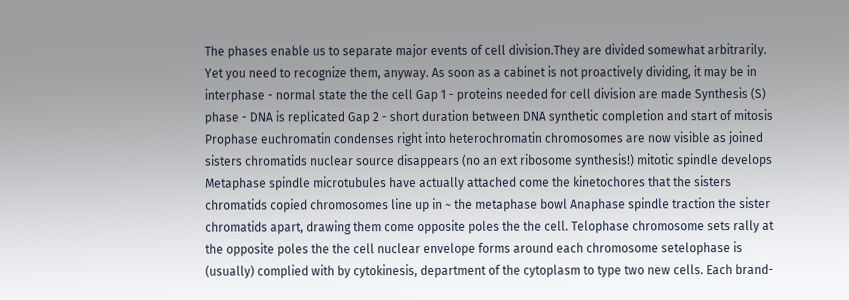The phases enable us to separate major events of cell division.They are divided somewhat arbitrarily. Yet you need to recognize them, anyway. As soon as a cabinet is not proactively dividing, it may be in interphase - normal state the the cell Gap 1 - proteins needed for cell division are made Synthesis (S) phase - DNA is replicated Gap 2 - short duration between DNA synthetic completion and start of mitosis Prophase euchromatin condenses right into heterochromatin chromosomes are now visible as joined sisters chromatids nuclear source disappears (no an ext ribosome synthesis!) mitotic spindle develops Metaphase spindle microtubules have actually attached come the kinetochores that the sisters chromatids copied chromosomes line up in ~ the metaphase bowl Anaphase spindle traction the sister chromatids apart, drawing them come opposite poles the the cell. Telophase chromosome sets rally at the opposite poles the the cell nuclear envelope forms around each chromosome setelophase is (usually) complied with by cytokinesis, department of the cytoplasm to type two new cells. Each brand-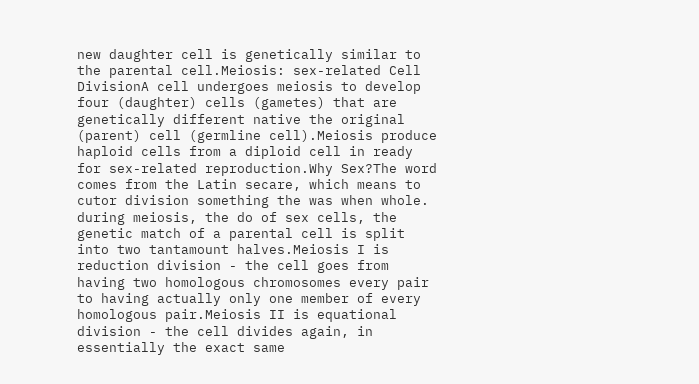new daughter cell is genetically similar to the parental cell.Meiosis: sex-related Cell DivisionA cell undergoes meiosis to develop four (daughter) cells (gametes) that are genetically different native the original (parent) cell (germline cell).Meiosis produce haploid cells from a diploid cell in ready for sex-related reproduction.Why Sex?The word comes from the Latin secare, which means to cutor division something the was when whole. during meiosis, the do of sex cells, the genetic match of a parental cell is split into two tantamount halves.Meiosis I is reduction division - the cell goes from having two homologous chromosomes every pair to having actually only one member of every homologous pair.Meiosis II is equational division - the cell divides again, in essentially the exact same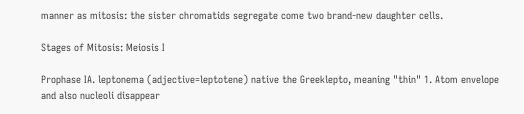manner as mitosis: the sister chromatids segregate come two brand-new daughter cells.

Stages of Mitosis: Meiosis I

Prophase IA. leptonema (adjective=leptotene) native the Greeklepto, meaning "thin" 1. Atom envelope and also nucleoli disappear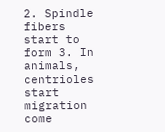2. Spindle fibers start to form 3. In animals, centrioles start migration come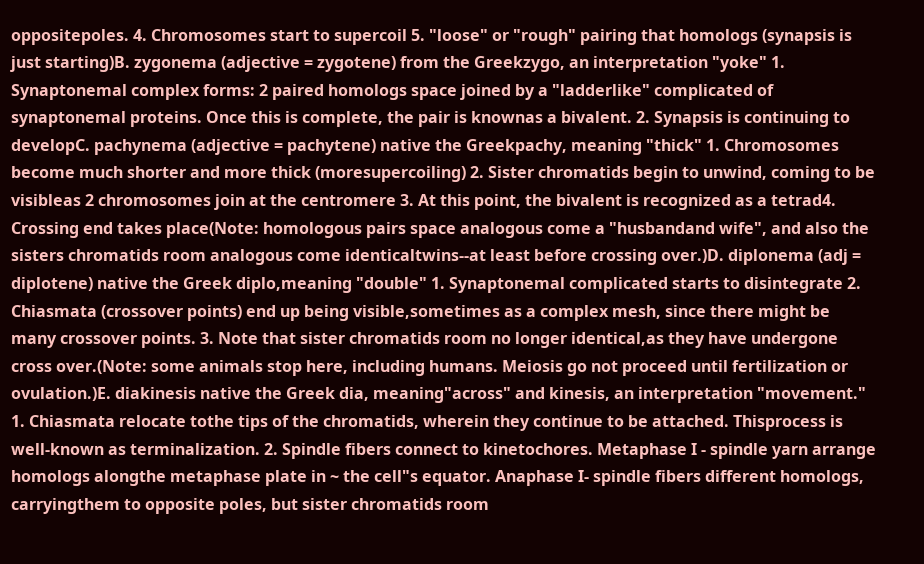oppositepoles. 4. Chromosomes start to supercoil 5. "loose" or "rough" pairing that homologs (synapsis is just starting)B. zygonema (adjective = zygotene) from the Greekzygo, an interpretation "yoke" 1. Synaptonemal complex forms: 2 paired homologs space joined by a "ladderlike" complicated of synaptonemal proteins. Once this is complete, the pair is knownas a bivalent. 2. Synapsis is continuing to developC. pachynema (adjective = pachytene) native the Greekpachy, meaning "thick" 1. Chromosomes become much shorter and more thick (moresupercoiling) 2. Sister chromatids begin to unwind, coming to be visibleas 2 chromosomes join at the centromere 3. At this point, the bivalent is recognized as a tetrad4. Crossing end takes place(Note: homologous pairs space analogous come a "husbandand wife", and also the sisters chromatids room analogous come identicaltwins--at least before crossing over.)D. diplonema (adj = diplotene) native the Greek diplo,meaning "double" 1. Synaptonemal complicated starts to disintegrate 2. Chiasmata (crossover points) end up being visible,sometimes as a complex mesh, since there might be many crossover points. 3. Note that sister chromatids room no longer identical,as they have undergone cross over.(Note: some animals stop here, including humans. Meiosis go not proceed until fertilization or ovulation.)E. diakinesis native the Greek dia, meaning"across" and kinesis, an interpretation "movement." 1. Chiasmata relocate tothe tips of the chromatids, wherein they continue to be attached. Thisprocess is well-known as terminalization. 2. Spindle fibers connect to kinetochores. Metaphase I - spindle yarn arrange homologs alongthe metaphase plate in ~ the cell"s equator. Anaphase I- spindle fibers different homologs, carryingthem to opposite poles, but sister chromatids room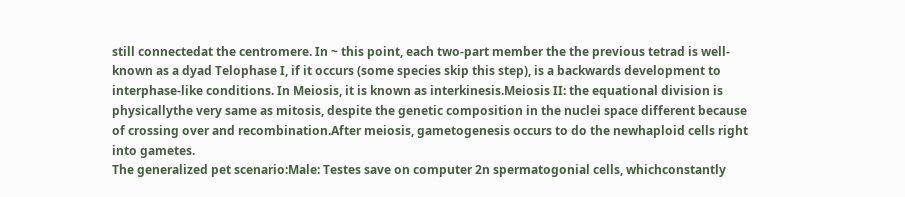still connectedat the centromere. In ~ this point, each two-part member the the previous tetrad is well-known as a dyad Telophase I, if it occurs (some species skip this step), is a backwards development to interphase-like conditions. In Meiosis, it is known as interkinesis.Meiosis II: the equational division is physicallythe very same as mitosis, despite the genetic composition in the nuclei space different because of crossing over and recombination.After meiosis, gametogenesis occurs to do the newhaploid cells right into gametes.
The generalized pet scenario:Male: Testes save on computer 2n spermatogonial cells, whichconstantly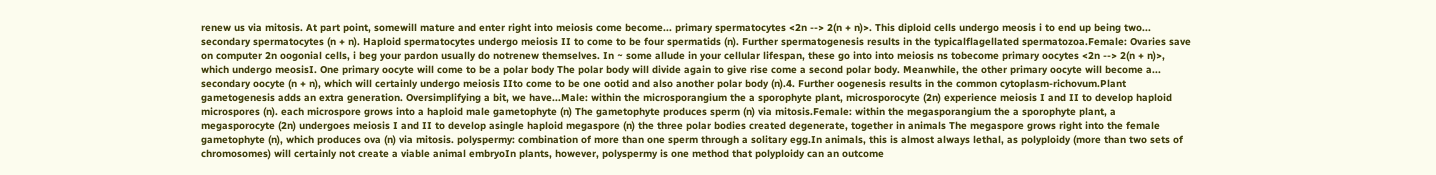renew us via mitosis. At part point, somewill mature and enter right into meiosis come become... primary spermatocytes <2n --> 2(n + n)>. This diploid cells undergo meosis i to end up being two... secondary spermatocytes (n + n). Haploid spermatocytes undergo meiosis II to come to be four spermatids (n). Further spermatogenesis results in the typicalflagellated spermatozoa.Female: Ovaries save on computer 2n oogonial cells, i beg your pardon usually do notrenew themselves. In ~ some allude in your cellular lifespan, these go into into meiosis ns tobecome primary oocytes <2n --> 2(n + n)>, which undergo meosisI. One primary oocyte will come to be a polar body The polar body will divide again to give rise come a second polar body. Meanwhile, the other primary oocyte will become a... secondary oocyte (n + n), which will certainly undergo meiosis IIto come to be one ootid and also another polar body (n).4. Further oogenesis results in the common cytoplasm-richovum.Plant gametogenesis adds an extra generation. Oversimplifying a bit, we have...Male: within the microsporangium the a sporophyte plant, microsporocyte (2n) experience meiosis I and II to develop haploid microspores (n). each microspore grows into a haploid male gametophyte (n) The gametophyte produces sperm (n) via mitosis.Female: within the megasporangium the a sporophyte plant, a megasporocyte (2n) undergoes meiosis I and II to develop asingle haploid megaspore (n) the three polar bodies created degenerate, together in animals The megaspore grows right into the female gametophyte (n), which produces ova (n) via mitosis. polyspermy: combination of more than one sperm through a solitary egg.In animals, this is almost always lethal, as polyploidy (more than two sets of chromosomes) will certainly not create a viable animal embryoIn plants, however, polyspermy is one method that polyploidy can an outcome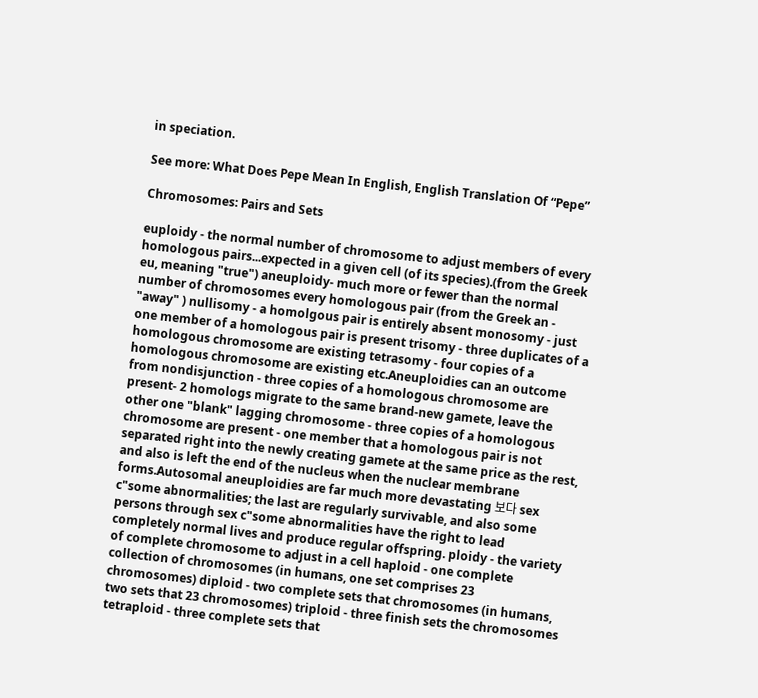in speciation.

See more: What Does Pepe Mean In English, English Translation Of “Pepe”

Chromosomes: Pairs and Sets

euploidy - the normal number of chromosome to adjust members of every homologous pairs...expected in a given cell (of its species).(from the Greek eu, meaning "true") aneuploidy- much more or fewer than the normal number of chromosomes every homologous pair (from the Greek an - "away" ) nullisomy - a homolgous pair is entirely absent monosomy - just one member of a homologous pair is present trisomy - three duplicates of a homologous chromosome are existing tetrasomy - four copies of a homologous chromosome are existing etc.Aneuploidies can an outcome from nondisjunction - three copies of a homologous chromosome are present- 2 homologs migrate to the same brand-new gamete, leave the other one "blank" lagging chromosome - three copies of a homologous chromosome are present - one member that a homologous pair is not separated right into the newly creating gamete at the same price as the rest, and also is left the end of the nucleus when the nuclear membrane forms.Autosomal aneuploidies are far much more devastating 보다 sex c"some abnormalities; the last are regularly survivable, and also some persons through sex c"some abnormalities have the right to lead completely normal lives and produce regular offspring. ploidy - the variety of complete chromosome to adjust in a cell haploid - one complete collection of chromosomes (in humans, one set comprises 23 chromosomes) diploid - two complete sets that chromosomes (in humans, two sets that 23 chromosomes) triploid - three finish sets the chromosomes tetraploid - three complete sets that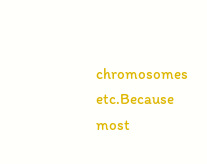chromosomes etc.Because most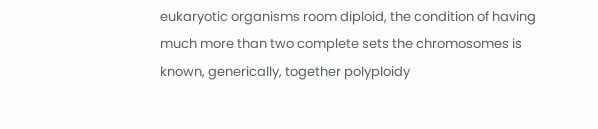eukaryotic organisms room diploid, the condition of having much more than two complete sets the chromosomes is known, generically, together polyploidy